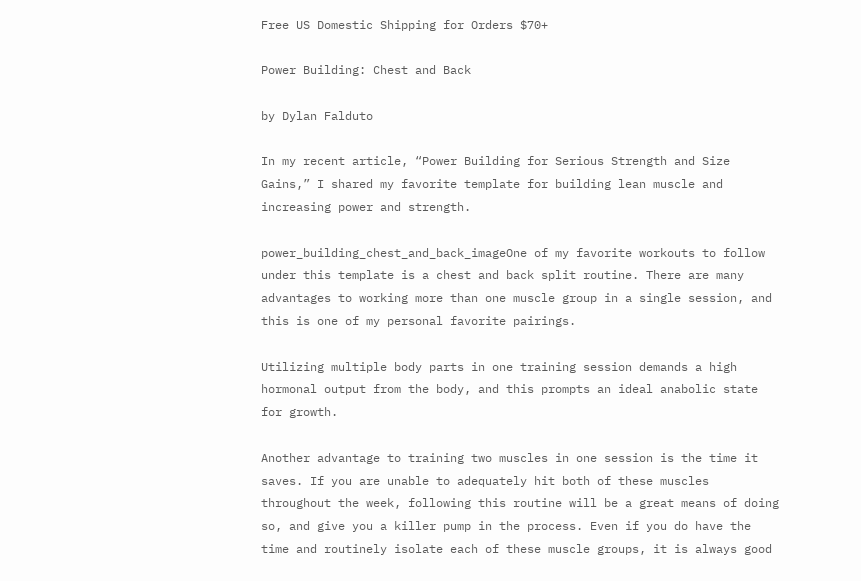Free US Domestic Shipping for Orders $70+

Power Building: Chest and Back

by Dylan Falduto

In my recent article, “Power Building for Serious Strength and Size Gains,” I shared my favorite template for building lean muscle and increasing power and strength.

power_building_chest_and_back_imageOne of my favorite workouts to follow under this template is a chest and back split routine. There are many advantages to working more than one muscle group in a single session, and this is one of my personal favorite pairings.

Utilizing multiple body parts in one training session demands a high hormonal output from the body, and this prompts an ideal anabolic state for growth.

Another advantage to training two muscles in one session is the time it saves. If you are unable to adequately hit both of these muscles throughout the week, following this routine will be a great means of doing so, and give you a killer pump in the process. Even if you do have the time and routinely isolate each of these muscle groups, it is always good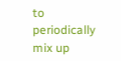to periodically mix up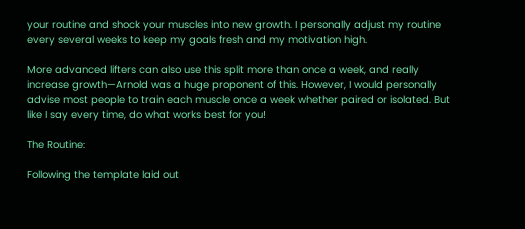your routine and shock your muscles into new growth. I personally adjust my routine every several weeks to keep my goals fresh and my motivation high.

More advanced lifters can also use this split more than once a week, and really increase growth—Arnold was a huge proponent of this. However, I would personally advise most people to train each muscle once a week whether paired or isolated. But like I say every time, do what works best for you!

The Routine:

Following the template laid out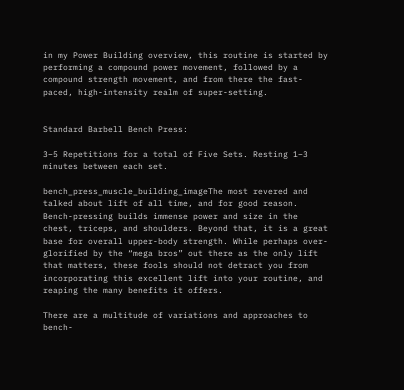in my Power Building overview, this routine is started by performing a compound power movement, followed by a compound strength movement, and from there the fast-paced, high-intensity realm of super-setting.


Standard Barbell Bench Press:

3–5 Repetitions for a total of Five Sets. Resting 1–3 minutes between each set.

bench_press_muscle_building_imageThe most revered and talked about lift of all time, and for good reason. Bench-pressing builds immense power and size in the chest, triceps, and shoulders. Beyond that, it is a great base for overall upper-body strength. While perhaps over-glorified by the “mega bros” out there as the only lift that matters, these fools should not detract you from incorporating this excellent lift into your routine, and reaping the many benefits it offers.

There are a multitude of variations and approaches to bench-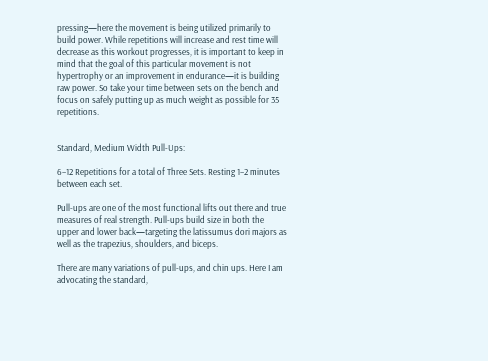pressing—here the movement is being utilized primarily to build power. While repetitions will increase and rest time will decrease as this workout progresses, it is important to keep in mind that the goal of this particular movement is not hypertrophy or an improvement in endurance—it is building raw power. So take your time between sets on the bench and focus on safely putting up as much weight as possible for 35 repetitions.


Standard, Medium Width Pull-Ups:

6–12 Repetitions for a total of Three Sets. Resting 1–2 minutes between each set.

Pull-ups are one of the most functional lifts out there and true measures of real strength. Pull-ups build size in both the upper and lower back—targeting the latissumus dori majors as well as the trapezius, shoulders, and biceps.

There are many variations of pull-ups, and chin ups. Here I am advocating the standard,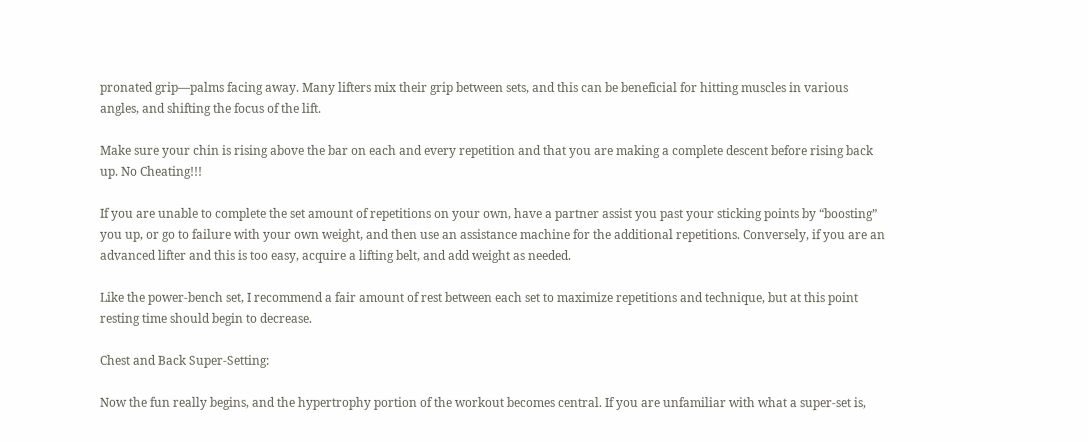pronated grip—palms facing away. Many lifters mix their grip between sets, and this can be beneficial for hitting muscles in various angles, and shifting the focus of the lift.

Make sure your chin is rising above the bar on each and every repetition and that you are making a complete descent before rising back up. No Cheating!!!

If you are unable to complete the set amount of repetitions on your own, have a partner assist you past your sticking points by “boosting” you up, or go to failure with your own weight, and then use an assistance machine for the additional repetitions. Conversely, if you are an advanced lifter and this is too easy, acquire a lifting belt, and add weight as needed.

Like the power-bench set, I recommend a fair amount of rest between each set to maximize repetitions and technique, but at this point resting time should begin to decrease.

Chest and Back Super-Setting:

Now the fun really begins, and the hypertrophy portion of the workout becomes central. If you are unfamiliar with what a super-set is,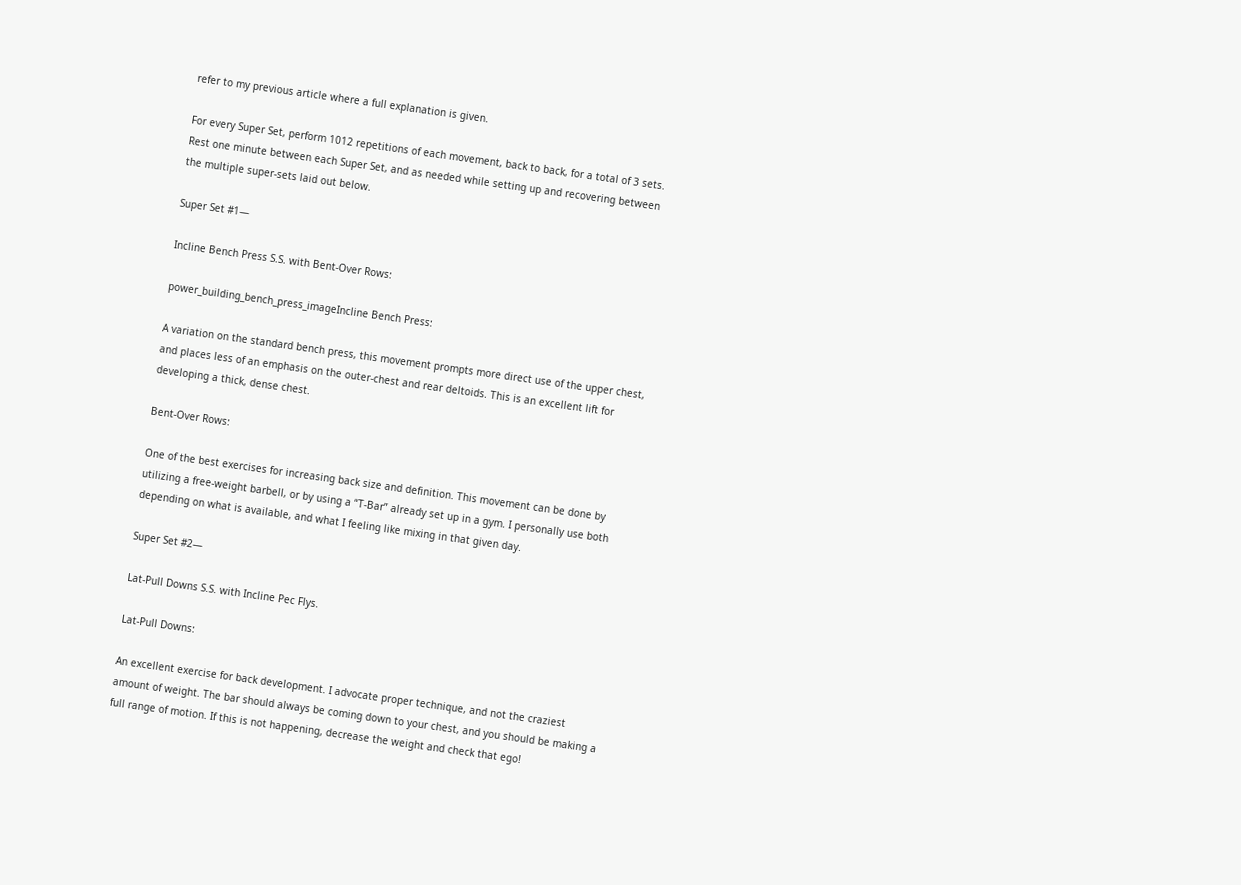refer to my previous article where a full explanation is given.

For every Super Set, perform 1012 repetitions of each movement, back to back, for a total of 3 sets. Rest one minute between each Super Set, and as needed while setting up and recovering between the multiple super-sets laid out below.

Super Set #1—

Incline Bench Press S.S. with Bent-Over Rows:

power_building_bench_press_imageIncline Bench Press:

A variation on the standard bench press, this movement prompts more direct use of the upper chest, and places less of an emphasis on the outer-chest and rear deltoids. This is an excellent lift for developing a thick, dense chest.

Bent-Over Rows:

One of the best exercises for increasing back size and definition. This movement can be done by utilizing a free-weight barbell, or by using a “T-Bar” already set up in a gym. I personally use both depending on what is available, and what I feeling like mixing in that given day.

Super Set #2—

Lat-Pull Downs S.S. with Incline Pec Flys.

Lat-Pull Downs:

An excellent exercise for back development. I advocate proper technique, and not the craziest amount of weight. The bar should always be coming down to your chest, and you should be making a full range of motion. If this is not happening, decrease the weight and check that ego!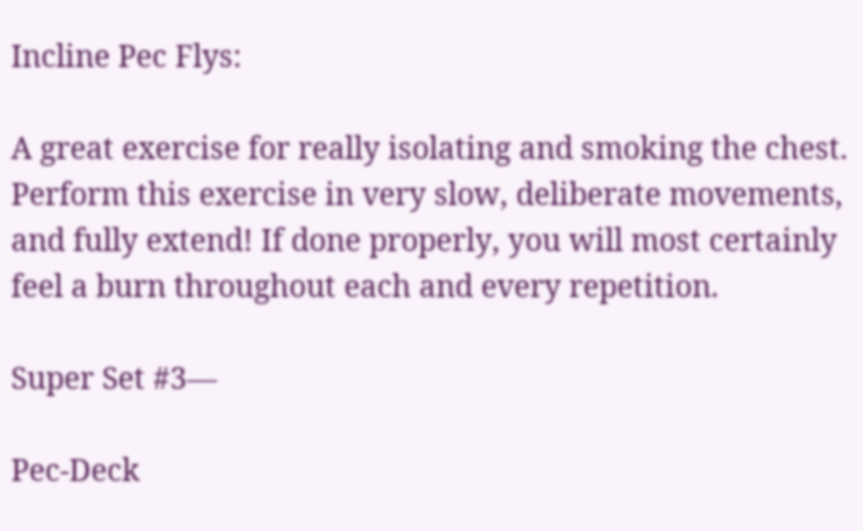Incline Pec Flys:

A great exercise for really isolating and smoking the chest. Perform this exercise in very slow, deliberate movements, and fully extend! If done properly, you will most certainly feel a burn throughout each and every repetition.

Super Set #3—

Pec-Deck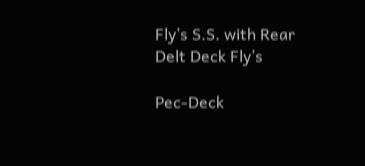Fly’s S.S. with Rear Delt Deck Fly’s

Pec-Deck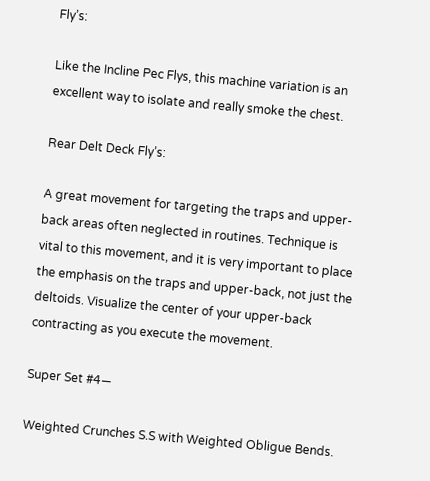Fly’s:

Like the Incline Pec Flys, this machine variation is an excellent way to isolate and really smoke the chest.

Rear Delt Deck Fly’s:

A great movement for targeting the traps and upper-back areas often neglected in routines. Technique is vital to this movement, and it is very important to place the emphasis on the traps and upper-back, not just the deltoids. Visualize the center of your upper-back contracting as you execute the movement.

Super Set #4—

Weighted Crunches S.S with Weighted Obligue Bends.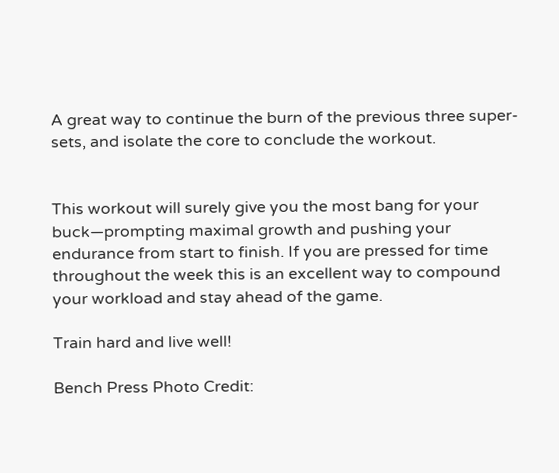A great way to continue the burn of the previous three super-sets, and isolate the core to conclude the workout.


This workout will surely give you the most bang for your buck—prompting maximal growth and pushing your endurance from start to finish. If you are pressed for time throughout the week this is an excellent way to compound your workload and stay ahead of the game.

Train hard and live well!

Bench Press Photo Credit: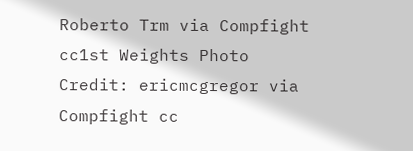Roberto Trm via Compfight cc1st Weights Photo Credit: ericmcgregor via Compfight cc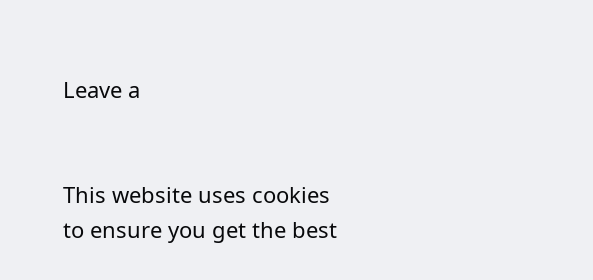Leave a


This website uses cookies to ensure you get the best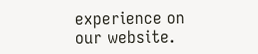experience on our website.